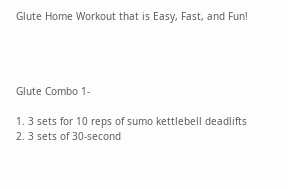Glute Home Workout that is Easy, Fast, and Fun!




Glute Combo 1-

1. 3 sets for 10 reps of sumo kettlebell deadlifts
2. 3 sets of 30-second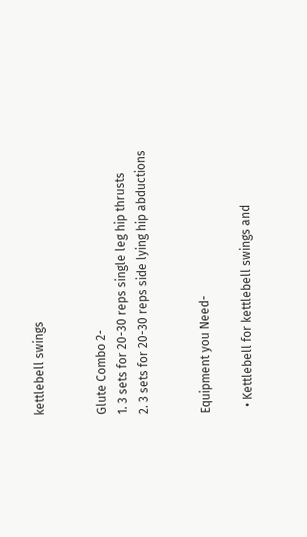kettlebell swings


Glute Combo 2-
1. 3 sets for 20-30 reps single leg hip thrusts
2. 3 sets for 20-30 reps side lying hip abductions


Equipment you Need-

  • Kettlebell for kettlebell swings and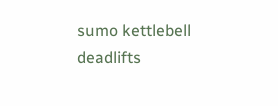sumo kettlebell deadlifts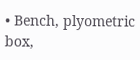• Bench, plyometric box,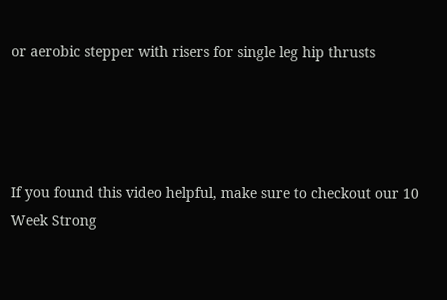or aerobic stepper with risers for single leg hip thrusts




If you found this video helpful, make sure to checkout our 10 Week Strong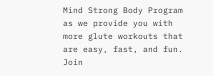Mind Strong Body Program as we provide you with more glute workouts that are easy, fast, and fun. Join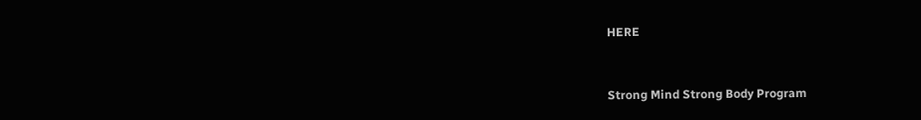HERE


Strong Mind Strong Body Program